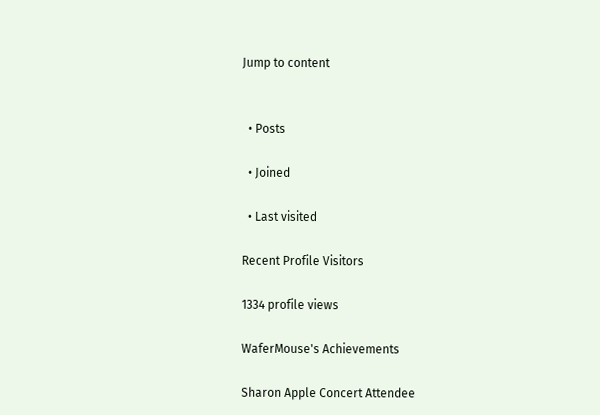Jump to content


  • Posts

  • Joined

  • Last visited

Recent Profile Visitors

1334 profile views

WaferMouse's Achievements

Sharon Apple Concert Attendee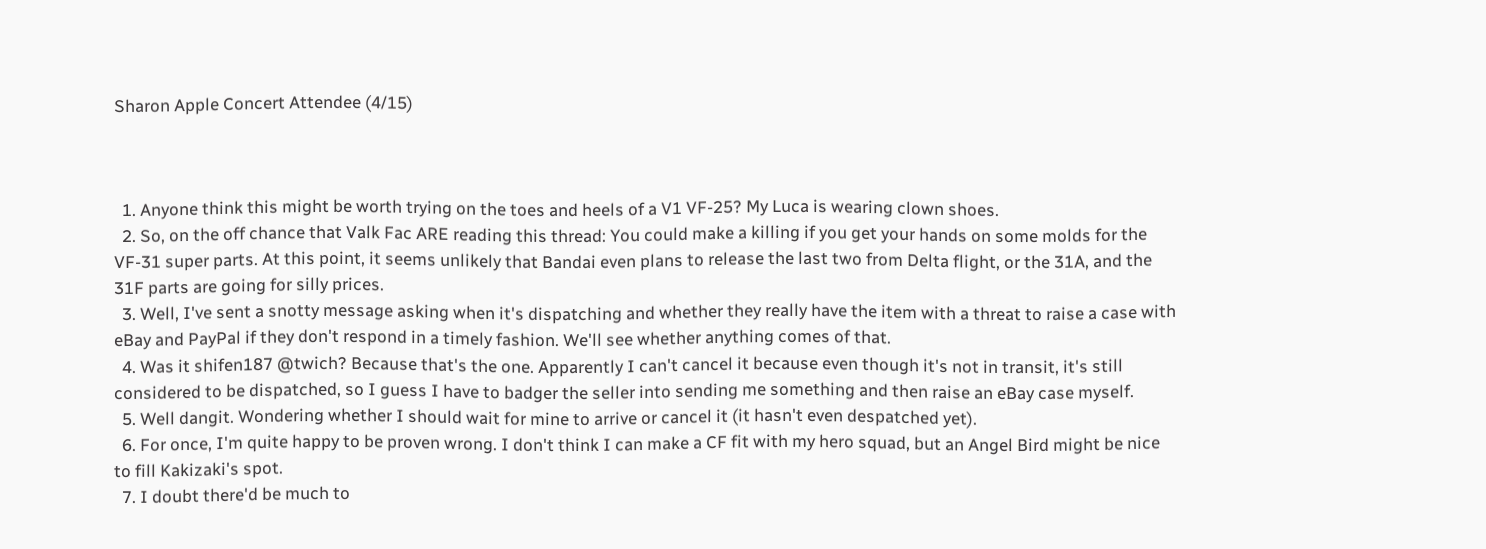Sharon Apple Concert Attendee (4/15)



  1. Anyone think this might be worth trying on the toes and heels of a V1 VF-25? My Luca is wearing clown shoes.
  2. So, on the off chance that Valk Fac ARE reading this thread: You could make a killing if you get your hands on some molds for the VF-31 super parts. At this point, it seems unlikely that Bandai even plans to release the last two from Delta flight, or the 31A, and the 31F parts are going for silly prices.
  3. Well, I've sent a snotty message asking when it's dispatching and whether they really have the item with a threat to raise a case with eBay and PayPal if they don't respond in a timely fashion. We'll see whether anything comes of that.
  4. Was it shifen187 @twich? Because that's the one. Apparently I can't cancel it because even though it's not in transit, it's still considered to be dispatched, so I guess I have to badger the seller into sending me something and then raise an eBay case myself.
  5. Well dangit. Wondering whether I should wait for mine to arrive or cancel it (it hasn't even despatched yet).
  6. For once, I'm quite happy to be proven wrong. I don't think I can make a CF fit with my hero squad, but an Angel Bird might be nice to fill Kakizaki's spot.
  7. I doubt there'd be much to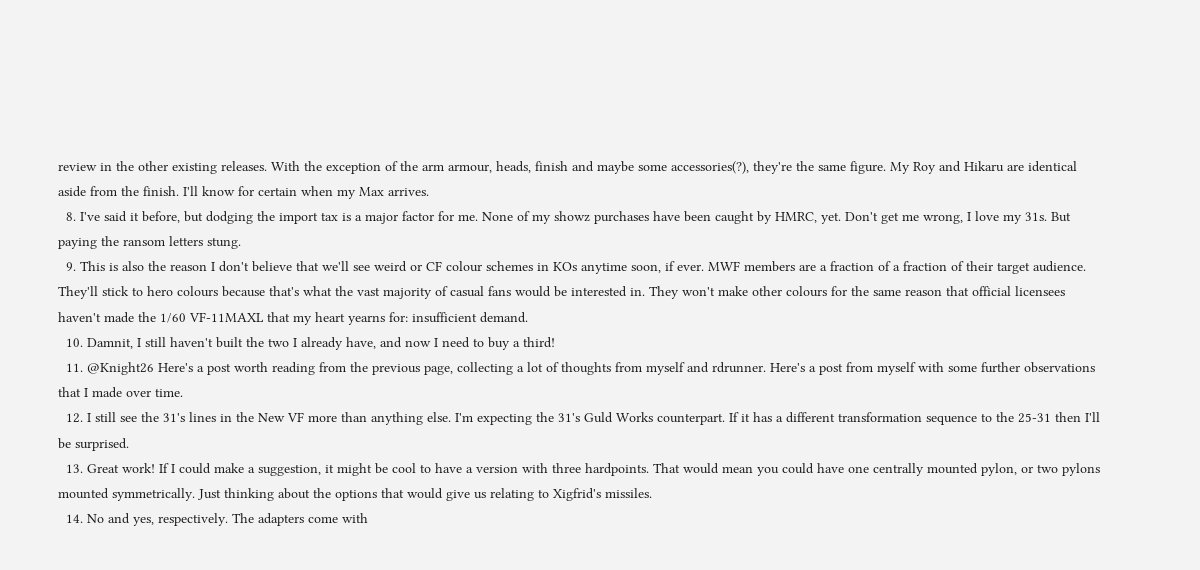review in the other existing releases. With the exception of the arm armour, heads, finish and maybe some accessories(?), they're the same figure. My Roy and Hikaru are identical aside from the finish. I'll know for certain when my Max arrives.
  8. I've said it before, but dodging the import tax is a major factor for me. None of my showz purchases have been caught by HMRC, yet. Don't get me wrong, I love my 31s. But paying the ransom letters stung.
  9. This is also the reason I don't believe that we'll see weird or CF colour schemes in KOs anytime soon, if ever. MWF members are a fraction of a fraction of their target audience. They'll stick to hero colours because that's what the vast majority of casual fans would be interested in. They won't make other colours for the same reason that official licensees haven't made the 1/60 VF-11MAXL that my heart yearns for: insufficient demand.
  10. Damnit, I still haven't built the two I already have, and now I need to buy a third!
  11. @Knight26 Here's a post worth reading from the previous page, collecting a lot of thoughts from myself and rdrunner. Here's a post from myself with some further observations that I made over time.
  12. I still see the 31's lines in the New VF more than anything else. I'm expecting the 31's Guld Works counterpart. If it has a different transformation sequence to the 25-31 then I'll be surprised.
  13. Great work! If I could make a suggestion, it might be cool to have a version with three hardpoints. That would mean you could have one centrally mounted pylon, or two pylons mounted symmetrically. Just thinking about the options that would give us relating to Xigfrid's missiles.
  14. No and yes, respectively. The adapters come with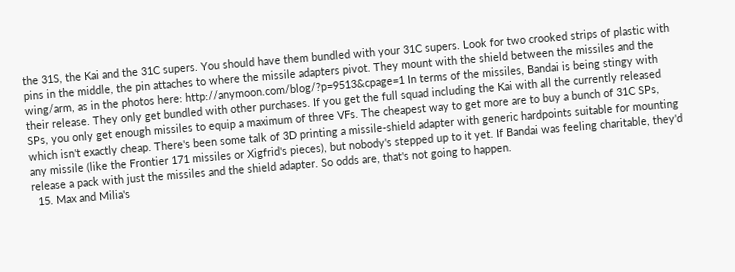the 31S, the Kai and the 31C supers. You should have them bundled with your 31C supers. Look for two crooked strips of plastic with pins in the middle, the pin attaches to where the missile adapters pivot. They mount with the shield between the missiles and the wing/arm, as in the photos here: http://anymoon.com/blog/?p=9513&cpage=1 In terms of the missiles, Bandai is being stingy with their release. They only get bundled with other purchases. If you get the full squad including the Kai with all the currently released SPs, you only get enough missiles to equip a maximum of three VFs. The cheapest way to get more are to buy a bunch of 31C SPs, which isn't exactly cheap. There's been some talk of 3D printing a missile-shield adapter with generic hardpoints suitable for mounting any missile (like the Frontier 171 missiles or Xigfrid's pieces), but nobody's stepped up to it yet. If Bandai was feeling charitable, they'd release a pack with just the missiles and the shield adapter. So odds are, that's not going to happen.
  15. Max and Milia's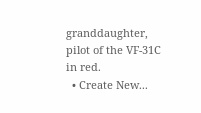granddaughter, pilot of the VF-31C in red.
  • Create New...